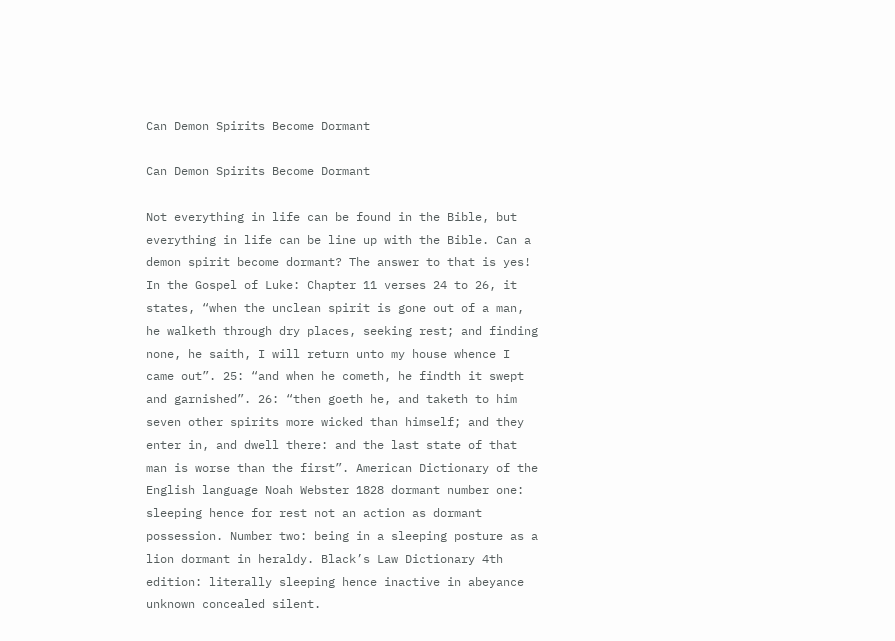Can Demon Spirits Become Dormant

Can Demon Spirits Become Dormant

Not everything in life can be found in the Bible, but everything in life can be line up with the Bible. Can a demon spirit become dormant? The answer to that is yes! In the Gospel of Luke: Chapter 11 verses 24 to 26, it states, “when the unclean spirit is gone out of a man, he walketh through dry places, seeking rest; and finding none, he saith, I will return unto my house whence I came out”. 25: “and when he cometh, he findth it swept and garnished”. 26: “then goeth he, and taketh to him seven other spirits more wicked than himself; and they enter in, and dwell there: and the last state of that man is worse than the first”. American Dictionary of the English language Noah Webster 1828 dormant number one:  sleeping hence for rest not an action as dormant possession. Number two: being in a sleeping posture as a lion dormant in heraldy. Black’s Law Dictionary 4th edition: literally sleeping hence inactive in abeyance unknown concealed silent.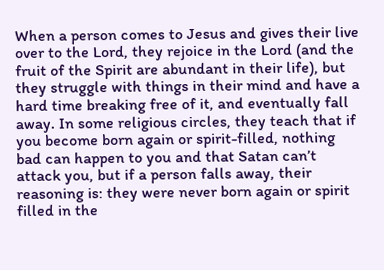When a person comes to Jesus and gives their live over to the Lord, they rejoice in the Lord (and the fruit of the Spirit are abundant in their life), but they struggle with things in their mind and have a hard time breaking free of it, and eventually fall away. In some religious circles, they teach that if you become born again or spirit-filled, nothing bad can happen to you and that Satan can’t attack you, but if a person falls away, their reasoning is: they were never born again or spirit filled in the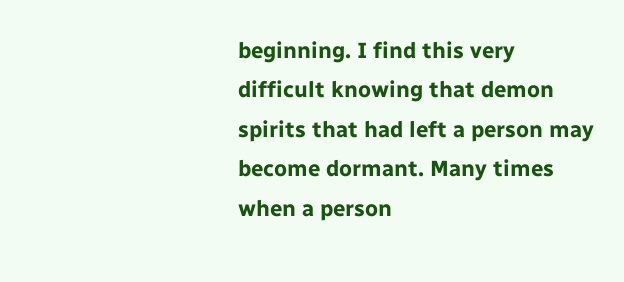beginning. I find this very difficult knowing that demon spirits that had left a person may become dormant. Many times when a person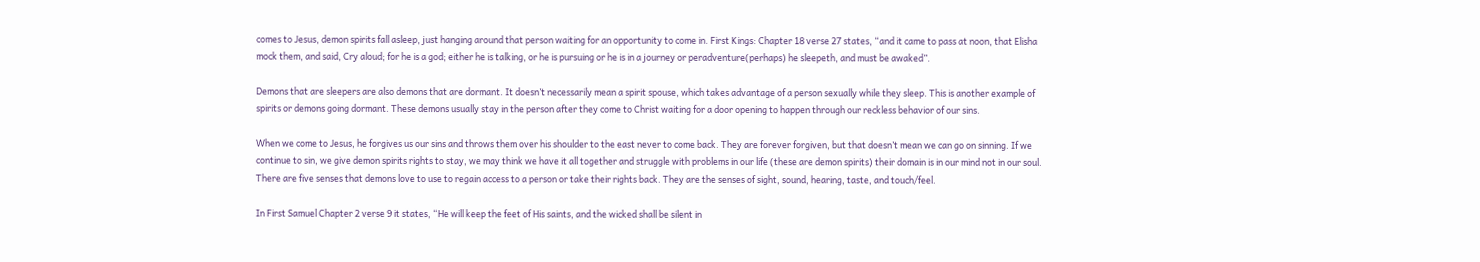comes to Jesus, demon spirits fall asleep, just hanging around that person waiting for an opportunity to come in. First Kings: Chapter 18 verse 27 states, “and it came to pass at noon, that Elisha mock them, and said, Cry aloud; for he is a god; either he is talking, or he is pursuing or he is in a journey or peradventure(perhaps) he sleepeth, and must be awaked”.

Demons that are sleepers are also demons that are dormant. It doesn’t necessarily mean a spirit spouse, which takes advantage of a person sexually while they sleep. This is another example of spirits or demons going dormant. These demons usually stay in the person after they come to Christ waiting for a door opening to happen through our reckless behavior of our sins.

When we come to Jesus, he forgives us our sins and throws them over his shoulder to the east never to come back. They are forever forgiven, but that doesn’t mean we can go on sinning. If we continue to sin, we give demon spirits rights to stay, we may think we have it all together and struggle with problems in our life (these are demon spirits) their domain is in our mind not in our soul. There are five senses that demons love to use to regain access to a person or take their rights back. They are the senses of sight, sound, hearing, taste, and touch/feel.

In First Samuel Chapter 2 verse 9 it states, “He will keep the feet of His saints, and the wicked shall be silent in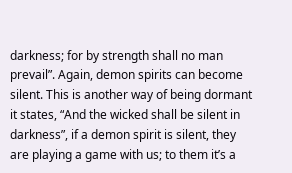darkness; for by strength shall no man prevail”. Again, demon spirits can become silent. This is another way of being dormant it states, “And the wicked shall be silent in darkness”, if a demon spirit is silent, they are playing a game with us; to them it’s a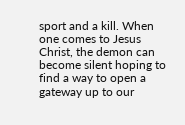sport and a kill. When one comes to Jesus Christ, the demon can become silent hoping to find a way to open a gateway up to our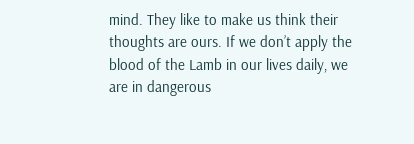mind. They like to make us think their thoughts are ours. If we don’t apply the blood of the Lamb in our lives daily, we are in dangerous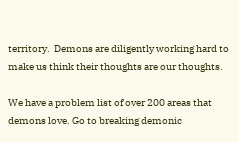territory.  Demons are diligently working hard to make us think their thoughts are our thoughts.

We have a problem list of over 200 areas that demons love. Go to breaking demonic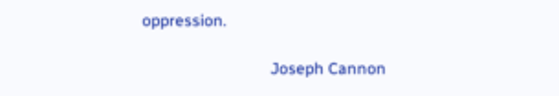oppression.

                                Joseph Cannon